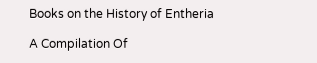Books on the History of Entheria

A Compilation Of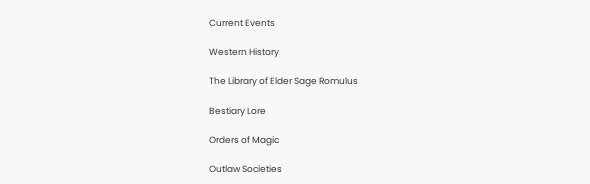Current Events

Western History

The Library of Elder Sage Romulus

Bestiary Lore

Orders of Magic

Outlaw Societies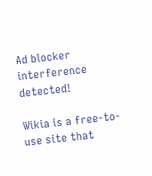Ad blocker interference detected!

Wikia is a free-to-use site that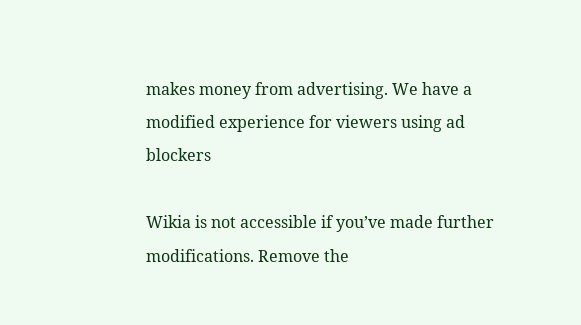makes money from advertising. We have a modified experience for viewers using ad blockers

Wikia is not accessible if you’ve made further modifications. Remove the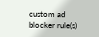custom ad blocker rule(s)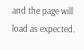and the page will load as expected.